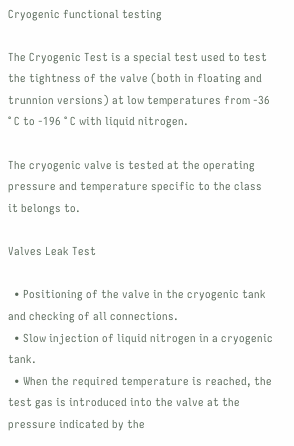Cryogenic functional testing

The Cryogenic Test is a special test used to test the tightness of the valve (both in floating and trunnion versions) at low temperatures from -36 ° C to -196 ° C with liquid nitrogen.

The cryogenic valve is tested at the operating pressure and temperature specific to the class it belongs to.

Valves Leak Test

  • Positioning of the valve in the cryogenic tank and checking of all connections.
  • Slow injection of liquid nitrogen in a cryogenic tank.
  • When the required temperature is reached, the test gas is introduced into the valve at the pressure indicated by the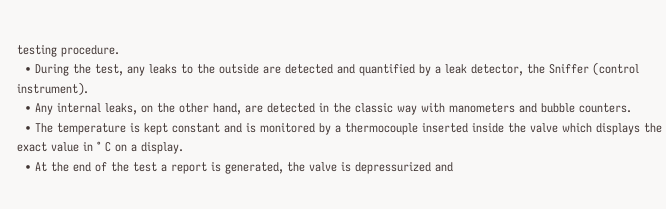testing procedure.
  • During the test, any leaks to the outside are detected and quantified by a leak detector, the Sniffer (control instrument).
  • Any internal leaks, on the other hand, are detected in the classic way with manometers and bubble counters.
  • The temperature is kept constant and is monitored by a thermocouple inserted inside the valve which displays the exact value in ° C on a display.
  • At the end of the test a report is generated, the valve is depressurized and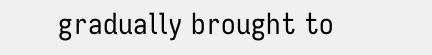gradually brought to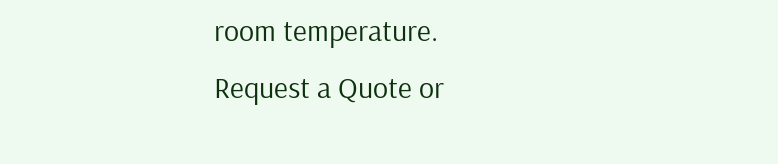room temperature.
Request a Quote or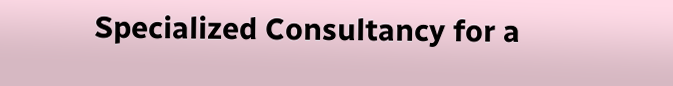Specialized Consultancy for a